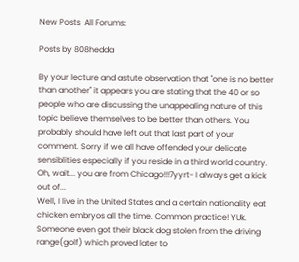New Posts  All Forums:

Posts by 808hedda

By your lecture and astute observation that "one is no better than another" it appears you are stating that the 40 or so people who are discussing the unappealing nature of this topic believe themselves to be better than others. You probably should have left out that last part of your comment. Sorry if we all have offended your delicate sensiblities especially if you reside in a third world country. Oh, wait... you are from Chicago!!!7yyrt- I always get a kick out of...
Well, I live in the United States and a certain nationality eat chicken embryos all the time. Common practice! YUk. Someone even got their black dog stolen from the driving range(golf) which proved later to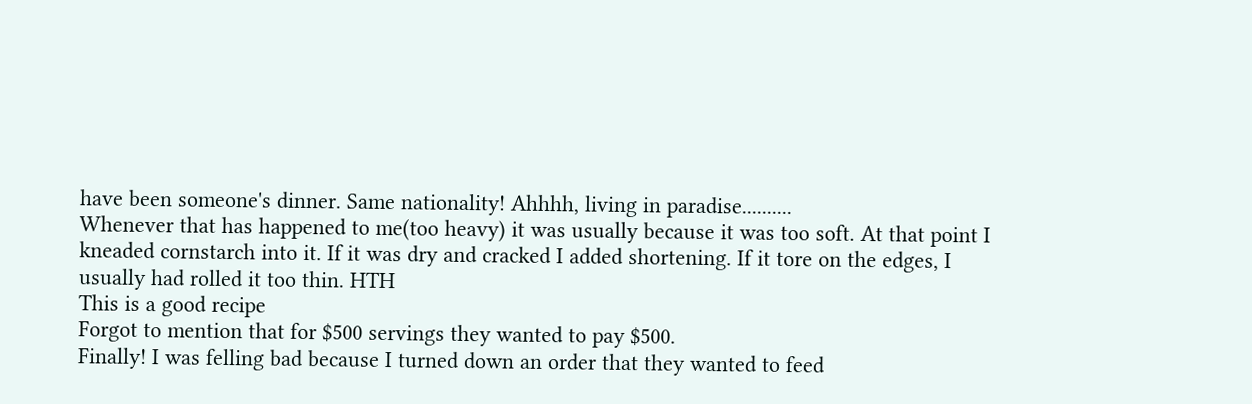have been someone's dinner. Same nationality! Ahhhh, living in paradise..........
Whenever that has happened to me(too heavy) it was usually because it was too soft. At that point I kneaded cornstarch into it. If it was dry and cracked I added shortening. If it tore on the edges, I usually had rolled it too thin. HTH
This is a good recipe
Forgot to mention that for $500 servings they wanted to pay $500.
Finally! I was felling bad because I turned down an order that they wanted to feed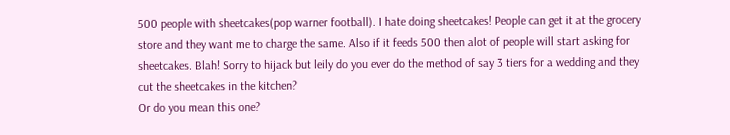500 people with sheetcakes(pop warner football). I hate doing sheetcakes! People can get it at the grocery store and they want me to charge the same. Also if it feeds 500 then alot of people will start asking for sheetcakes. Blah! Sorry to hijack but leily do you ever do the method of say 3 tiers for a wedding and they cut the sheetcakes in the kitchen?
Or do you mean this one?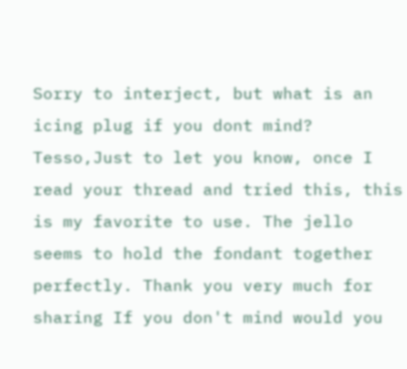Sorry to interject, but what is an icing plug if you dont mind?
Tesso,Just to let you know, once I read your thread and tried this, this is my favorite to use. The jello seems to hold the fondant together perfectly. Thank you very much for sharing If you don't mind would you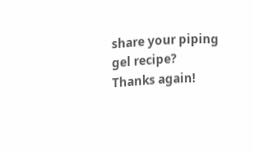share your piping gel recipe? Thanks again!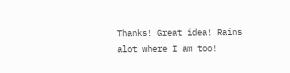Thanks! Great idea! Rains alot where I am too!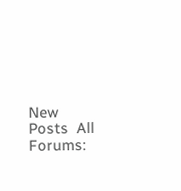New Posts  All Forums: